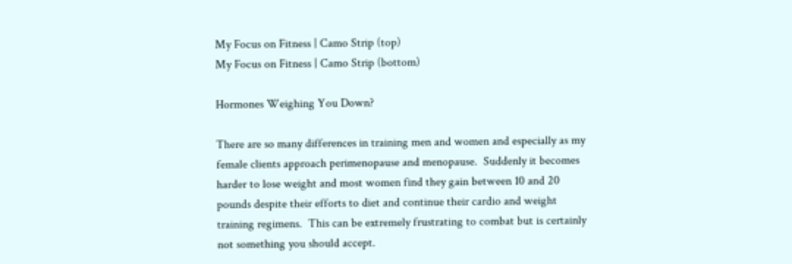My Focus on Fitness | Camo Strip (top)
My Focus on Fitness | Camo Strip (bottom)

Hormones Weighing You Down?

There are so many differences in training men and women and especially as my female clients approach perimenopause and menopause.  Suddenly it becomes harder to lose weight and most women find they gain between 10 and 20 pounds despite their efforts to diet and continue their cardio and weight training regimens.  This can be extremely frustrating to combat but is certainly not something you should accept.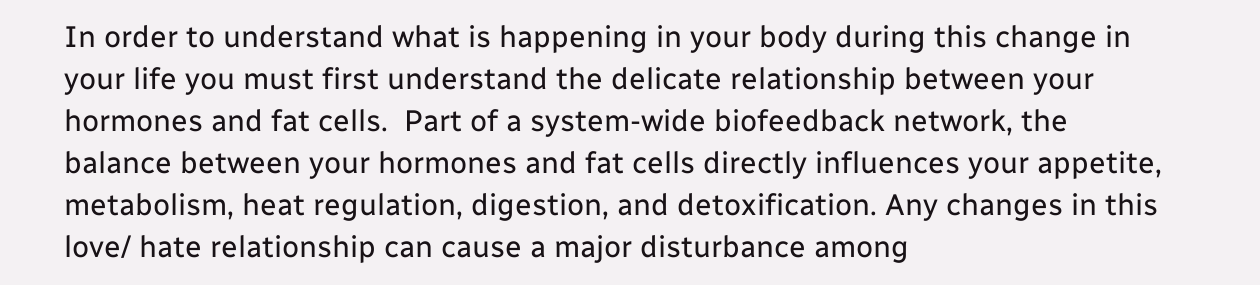In order to understand what is happening in your body during this change in your life you must first understand the delicate relationship between your hormones and fat cells.  Part of a system-wide biofeedback network, the balance between your hormones and fat cells directly influences your appetite, metabolism, heat regulation, digestion, and detoxification. Any changes in this love/ hate relationship can cause a major disturbance among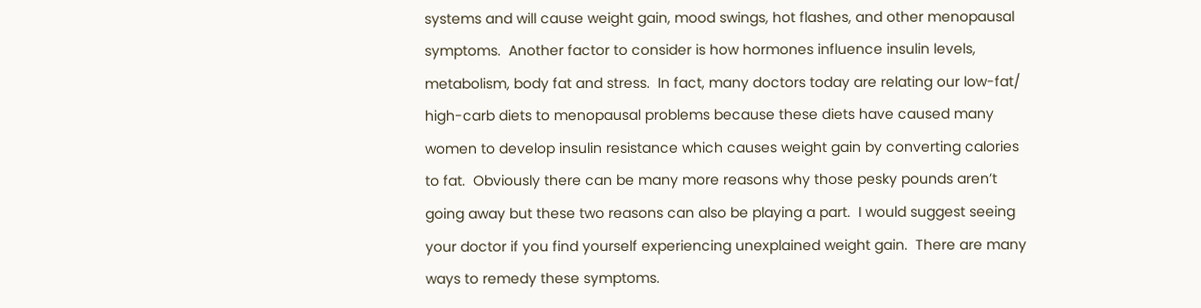systems and will cause weight gain, mood swings, hot flashes, and other menopausal symptoms.  Another factor to consider is how hormones influence insulin levels, metabolism, body fat and stress.  In fact, many doctors today are relating our low-fat/ high-carb diets to menopausal problems because these diets have caused many women to develop insulin resistance which causes weight gain by converting calories to fat.  Obviously there can be many more reasons why those pesky pounds aren’t going away but these two reasons can also be playing a part.  I would suggest seeing your doctor if you find yourself experiencing unexplained weight gain.  There are many ways to remedy these symptoms.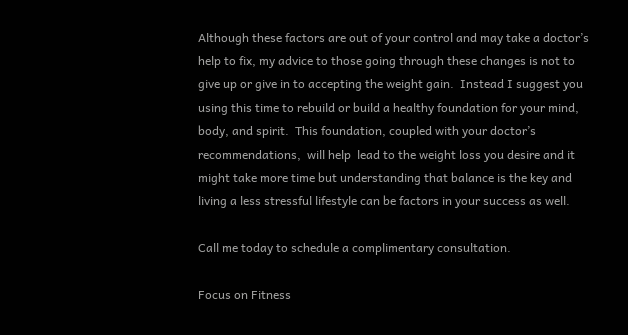Although these factors are out of your control and may take a doctor’s help to fix, my advice to those going through these changes is not to give up or give in to accepting the weight gain.  Instead I suggest you using this time to rebuild or build a healthy foundation for your mind, body, and spirit.  This foundation, coupled with your doctor’s recommendations,  will help  lead to the weight loss you desire and it might take more time but understanding that balance is the key and living a less stressful lifestyle can be factors in your success as well.

Call me today to schedule a complimentary consultation.

Focus on Fitness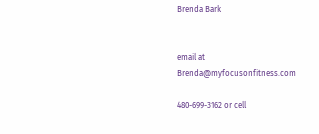Brenda Bark


email at Brenda@myfocusonfitness.com

480-699-3162 or cell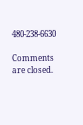480-238-6630

Comments are closed.